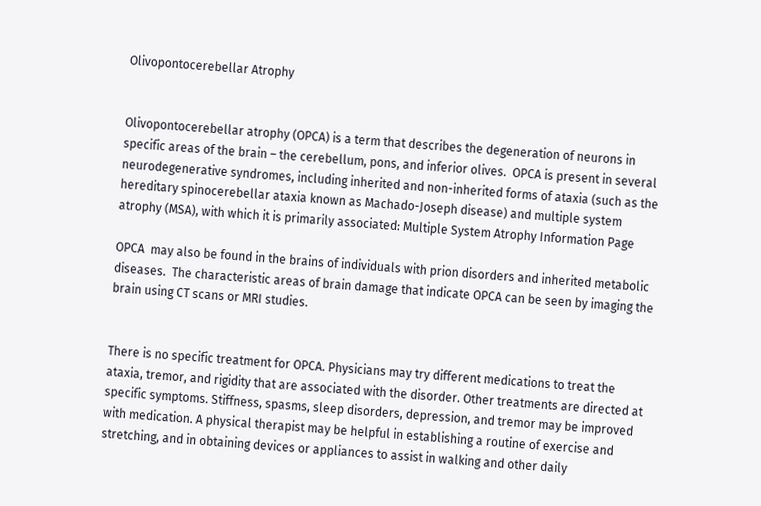Olivopontocerebellar Atrophy


Olivopontocerebellar atrophy (OPCA) is a term that describes the degeneration of neurons in specific areas of the brain – the cerebellum, pons, and inferior olives.  OPCA is present in several neurodegenerative syndromes, including inherited and non-inherited forms of ataxia (such as the hereditary spinocerebellar ataxia known as Machado-Joseph disease) and multiple system atrophy (MSA), with which it is primarily associated: Multiple System Atrophy Information Page

OPCA  may also be found in the brains of individuals with prion disorders and inherited metabolic diseases.  The characteristic areas of brain damage that indicate OPCA can be seen by imaging the brain using CT scans or MRI studies.


There is no specific treatment for OPCA. Physicians may try different medications to treat the ataxia, tremor, and rigidity that are associated with the disorder. Other treatments are directed at specific symptoms. Stiffness, spasms, sleep disorders, depression, and tremor may be improved with medication. A physical therapist may be helpful in establishing a routine of exercise and stretching, and in obtaining devices or appliances to assist in walking and other daily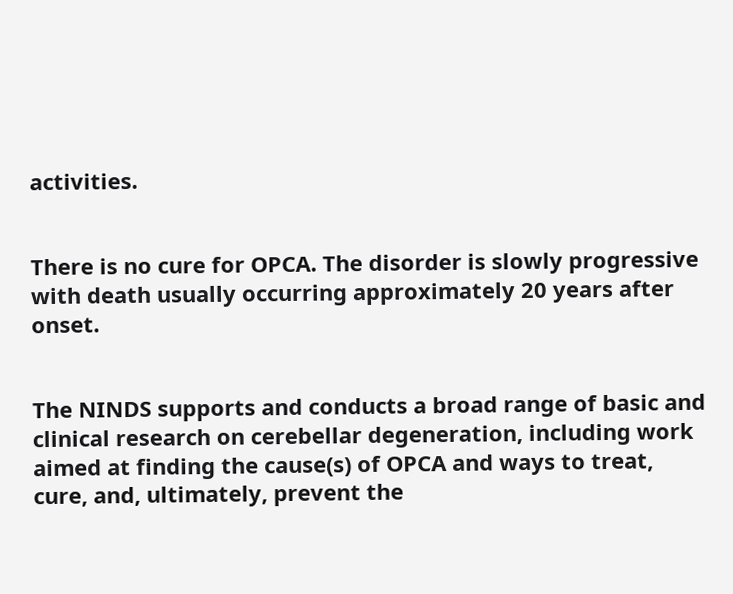activities.


There is no cure for OPCA. The disorder is slowly progressive with death usually occurring approximately 20 years after onset.


The NINDS supports and conducts a broad range of basic and clinical research on cerebellar degeneration, including work aimed at finding the cause(s) of OPCA and ways to treat, cure, and, ultimately, prevent the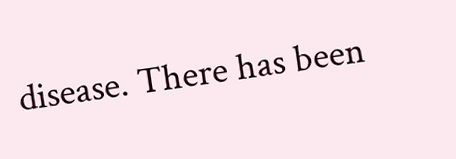disease. There has been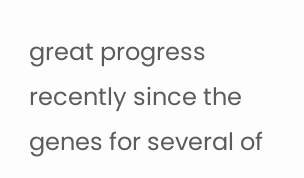great progress recently since the genes for several of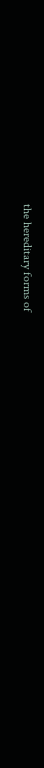the hereditary forms of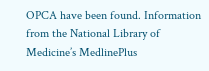OPCA have been found. Information from the National Library of Medicine’s MedlinePlus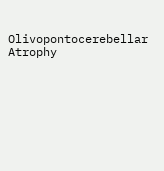Olivopontocerebellar Atrophy